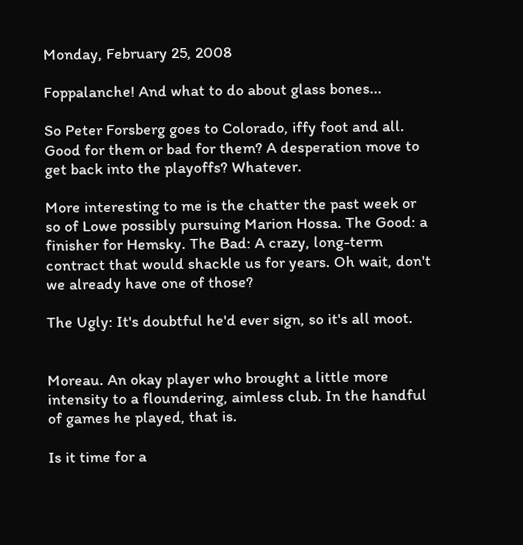Monday, February 25, 2008

Foppalanche! And what to do about glass bones...

So Peter Forsberg goes to Colorado, iffy foot and all. Good for them or bad for them? A desperation move to get back into the playoffs? Whatever.

More interesting to me is the chatter the past week or so of Lowe possibly pursuing Marion Hossa. The Good: a finisher for Hemsky. The Bad: A crazy, long-term contract that would shackle us for years. Oh wait, don't we already have one of those?

The Ugly: It's doubtful he'd ever sign, so it's all moot.


Moreau. An okay player who brought a little more intensity to a floundering, aimless club. In the handful of games he played, that is.

Is it time for a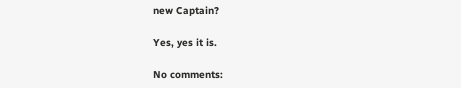new Captain?

Yes, yes it is.

No comments: